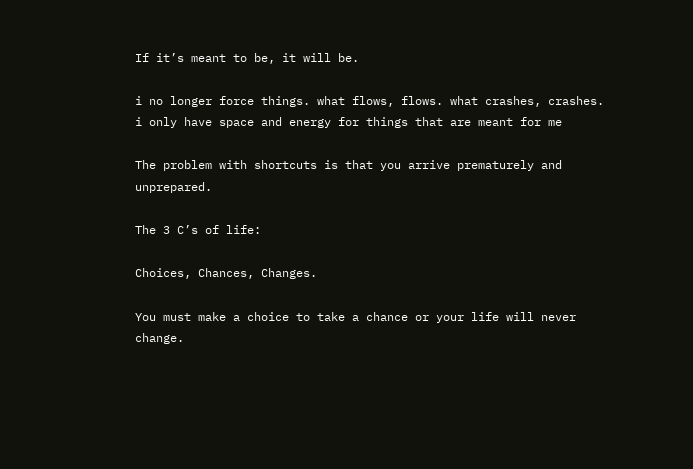If it’s meant to be, it will be.

i no longer force things. what flows, flows. what crashes, crashes. i only have space and energy for things that are meant for me

The problem with shortcuts is that you arrive prematurely and unprepared.

The 3 C’s of life:

Choices, Chances, Changes.

You must make a choice to take a chance or your life will never change.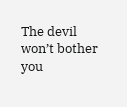The devil won’t bother you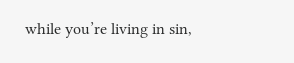while you’re living in sin,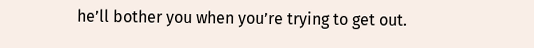he’ll bother you when you’re trying to get out.